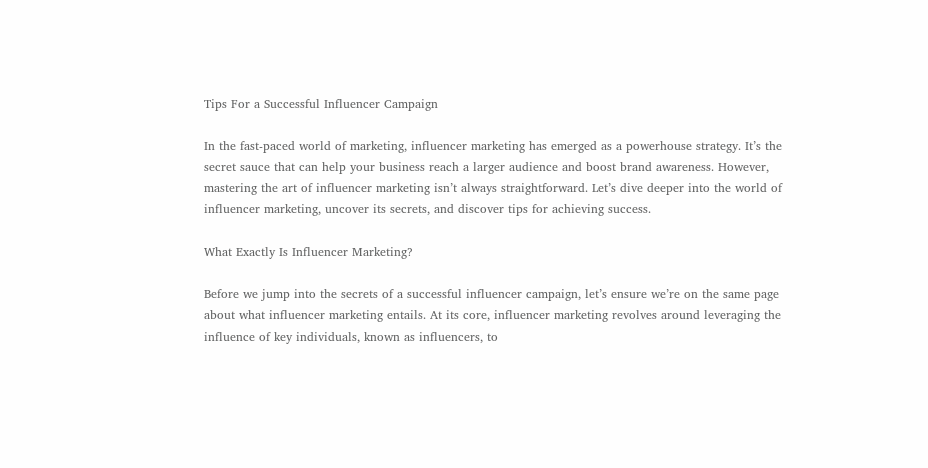Tips For a Successful Influencer Campaign

In the fast-paced world of marketing, influencer marketing has emerged as a powerhouse strategy. It’s the secret sauce that can help your business reach a larger audience and boost brand awareness. However, mastering the art of influencer marketing isn’t always straightforward. Let’s dive deeper into the world of influencer marketing, uncover its secrets, and discover tips for achieving success.

What Exactly Is Influencer Marketing?

Before we jump into the secrets of a successful influencer campaign, let’s ensure we’re on the same page about what influencer marketing entails. At its core, influencer marketing revolves around leveraging the influence of key individuals, known as influencers, to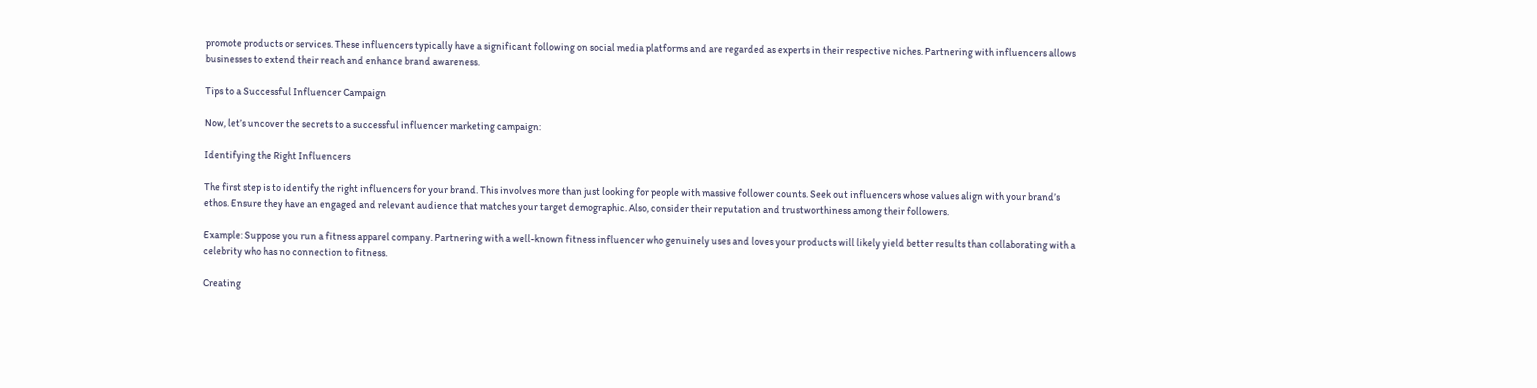promote products or services. These influencers typically have a significant following on social media platforms and are regarded as experts in their respective niches. Partnering with influencers allows businesses to extend their reach and enhance brand awareness.

Tips to a Successful Influencer Campaign

Now, let’s uncover the secrets to a successful influencer marketing campaign:

Identifying the Right Influencers

The first step is to identify the right influencers for your brand. This involves more than just looking for people with massive follower counts. Seek out influencers whose values align with your brand’s ethos. Ensure they have an engaged and relevant audience that matches your target demographic. Also, consider their reputation and trustworthiness among their followers.

Example: Suppose you run a fitness apparel company. Partnering with a well-known fitness influencer who genuinely uses and loves your products will likely yield better results than collaborating with a celebrity who has no connection to fitness.

Creating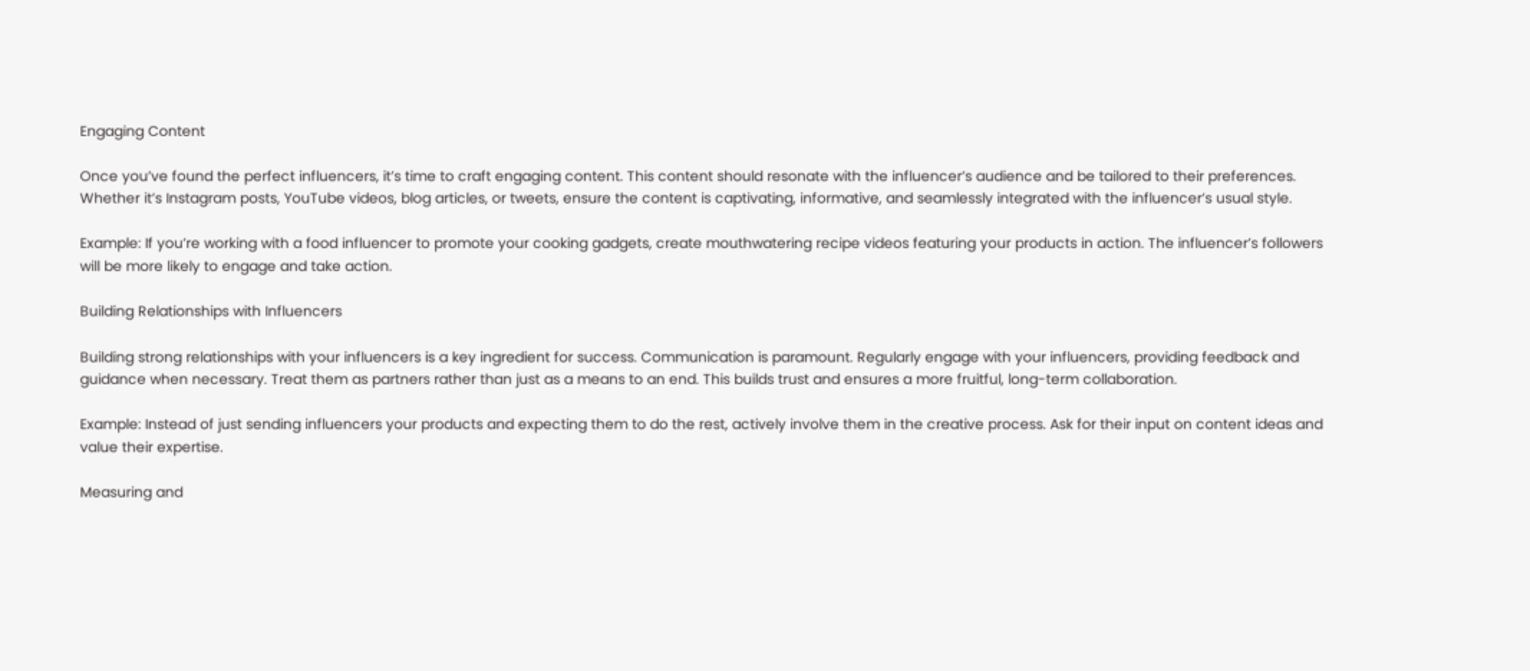Engaging Content

Once you’ve found the perfect influencers, it’s time to craft engaging content. This content should resonate with the influencer’s audience and be tailored to their preferences. Whether it’s Instagram posts, YouTube videos, blog articles, or tweets, ensure the content is captivating, informative, and seamlessly integrated with the influencer’s usual style.

Example: If you’re working with a food influencer to promote your cooking gadgets, create mouthwatering recipe videos featuring your products in action. The influencer’s followers will be more likely to engage and take action.

Building Relationships with Influencers

Building strong relationships with your influencers is a key ingredient for success. Communication is paramount. Regularly engage with your influencers, providing feedback and guidance when necessary. Treat them as partners rather than just as a means to an end. This builds trust and ensures a more fruitful, long-term collaboration.

Example: Instead of just sending influencers your products and expecting them to do the rest, actively involve them in the creative process. Ask for their input on content ideas and value their expertise.

Measuring and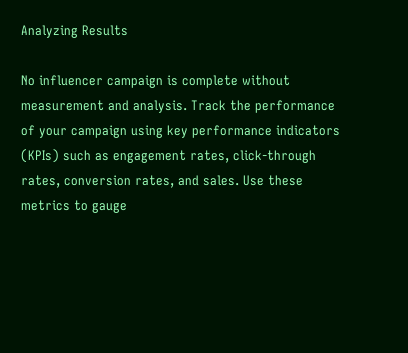Analyzing Results

No influencer campaign is complete without measurement and analysis. Track the performance of your campaign using key performance indicators (KPIs) such as engagement rates, click-through rates, conversion rates, and sales. Use these metrics to gauge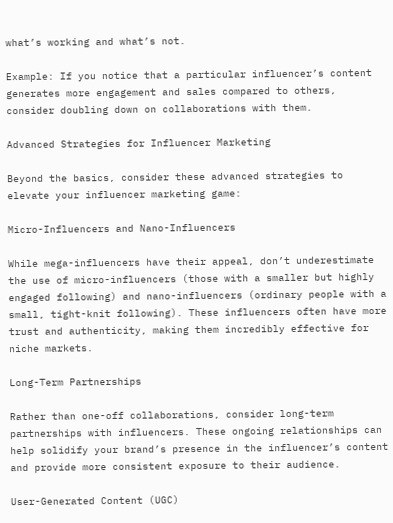what’s working and what’s not.

Example: If you notice that a particular influencer’s content generates more engagement and sales compared to others, consider doubling down on collaborations with them.

Advanced Strategies for Influencer Marketing

Beyond the basics, consider these advanced strategies to elevate your influencer marketing game:

Micro-Influencers and Nano-Influencers

While mega-influencers have their appeal, don’t underestimate the use of micro-influencers (those with a smaller but highly engaged following) and nano-influencers (ordinary people with a small, tight-knit following). These influencers often have more trust and authenticity, making them incredibly effective for niche markets.

Long-Term Partnerships

Rather than one-off collaborations, consider long-term partnerships with influencers. These ongoing relationships can help solidify your brand’s presence in the influencer’s content and provide more consistent exposure to their audience.

User-Generated Content (UGC)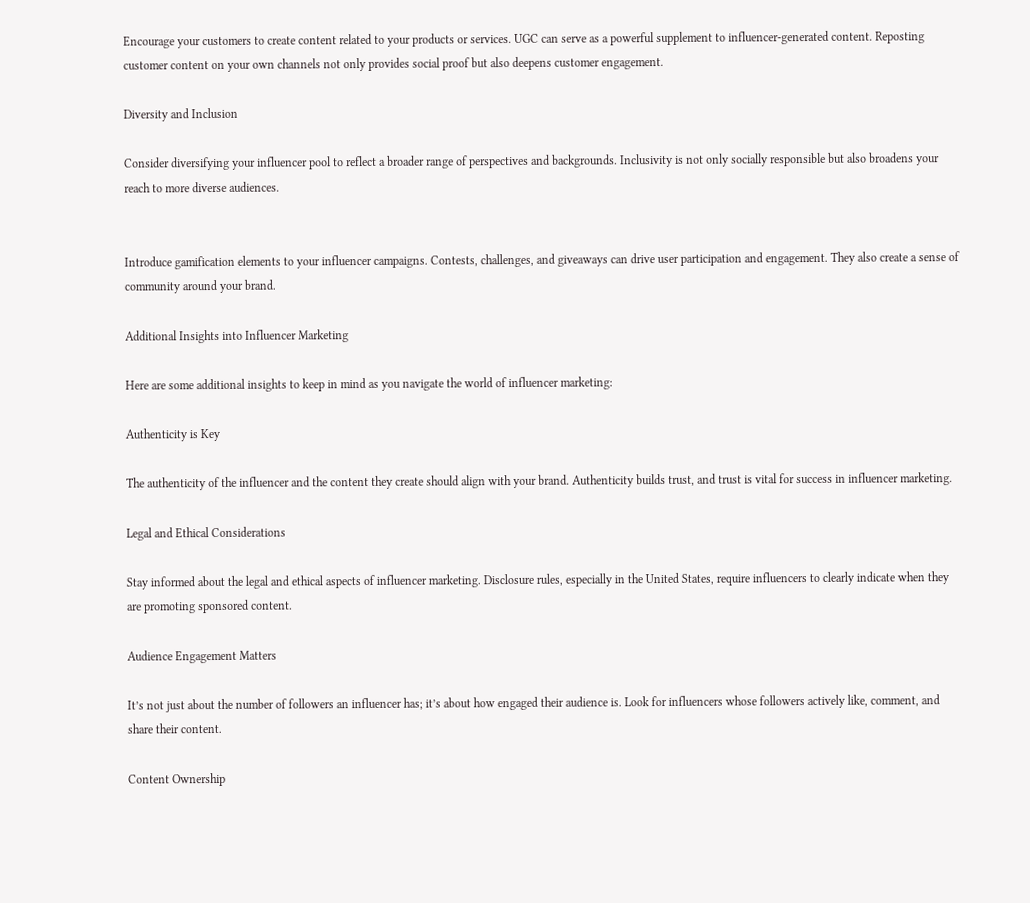Encourage your customers to create content related to your products or services. UGC can serve as a powerful supplement to influencer-generated content. Reposting customer content on your own channels not only provides social proof but also deepens customer engagement.

Diversity and Inclusion

Consider diversifying your influencer pool to reflect a broader range of perspectives and backgrounds. Inclusivity is not only socially responsible but also broadens your reach to more diverse audiences.


Introduce gamification elements to your influencer campaigns. Contests, challenges, and giveaways can drive user participation and engagement. They also create a sense of community around your brand.

Additional Insights into Influencer Marketing

Here are some additional insights to keep in mind as you navigate the world of influencer marketing:

Authenticity is Key

The authenticity of the influencer and the content they create should align with your brand. Authenticity builds trust, and trust is vital for success in influencer marketing.

Legal and Ethical Considerations

Stay informed about the legal and ethical aspects of influencer marketing. Disclosure rules, especially in the United States, require influencers to clearly indicate when they are promoting sponsored content.

Audience Engagement Matters

It’s not just about the number of followers an influencer has; it’s about how engaged their audience is. Look for influencers whose followers actively like, comment, and share their content.

Content Ownership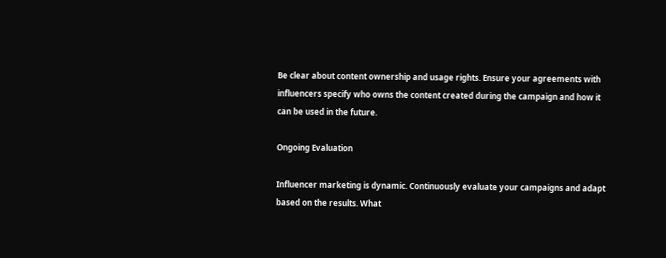Be clear about content ownership and usage rights. Ensure your agreements with influencers specify who owns the content created during the campaign and how it can be used in the future.

Ongoing Evaluation

Influencer marketing is dynamic. Continuously evaluate your campaigns and adapt based on the results. What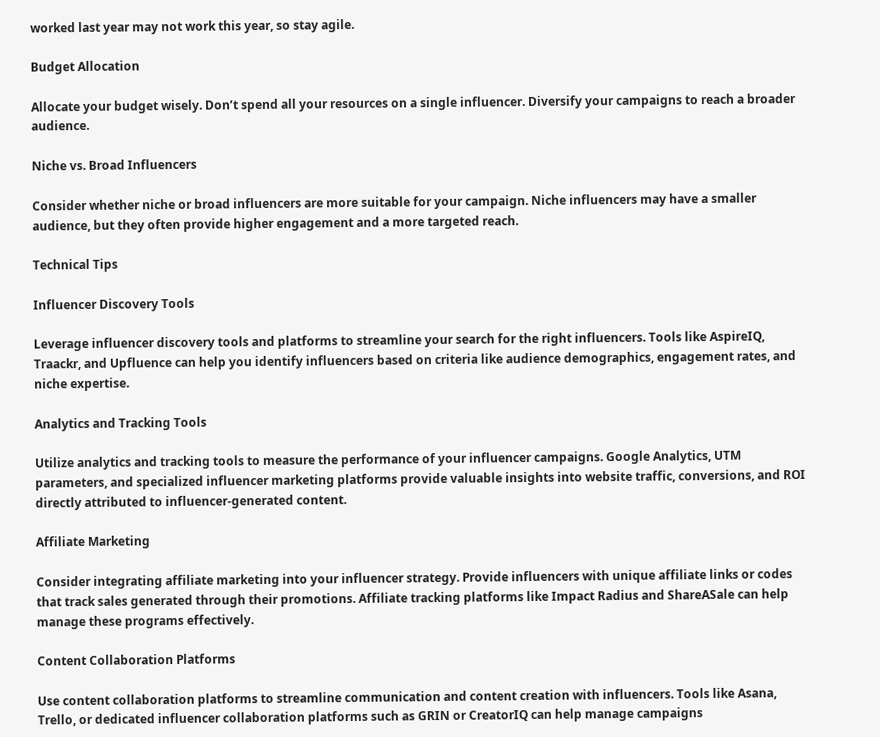worked last year may not work this year, so stay agile.

Budget Allocation

Allocate your budget wisely. Don’t spend all your resources on a single influencer. Diversify your campaigns to reach a broader audience.

Niche vs. Broad Influencers

Consider whether niche or broad influencers are more suitable for your campaign. Niche influencers may have a smaller audience, but they often provide higher engagement and a more targeted reach.

Technical Tips

Influencer Discovery Tools

Leverage influencer discovery tools and platforms to streamline your search for the right influencers. Tools like AspireIQ, Traackr, and Upfluence can help you identify influencers based on criteria like audience demographics, engagement rates, and niche expertise.

Analytics and Tracking Tools

Utilize analytics and tracking tools to measure the performance of your influencer campaigns. Google Analytics, UTM parameters, and specialized influencer marketing platforms provide valuable insights into website traffic, conversions, and ROI directly attributed to influencer-generated content.

Affiliate Marketing

Consider integrating affiliate marketing into your influencer strategy. Provide influencers with unique affiliate links or codes that track sales generated through their promotions. Affiliate tracking platforms like Impact Radius and ShareASale can help manage these programs effectively.

Content Collaboration Platforms

Use content collaboration platforms to streamline communication and content creation with influencers. Tools like Asana, Trello, or dedicated influencer collaboration platforms such as GRIN or CreatorIQ can help manage campaigns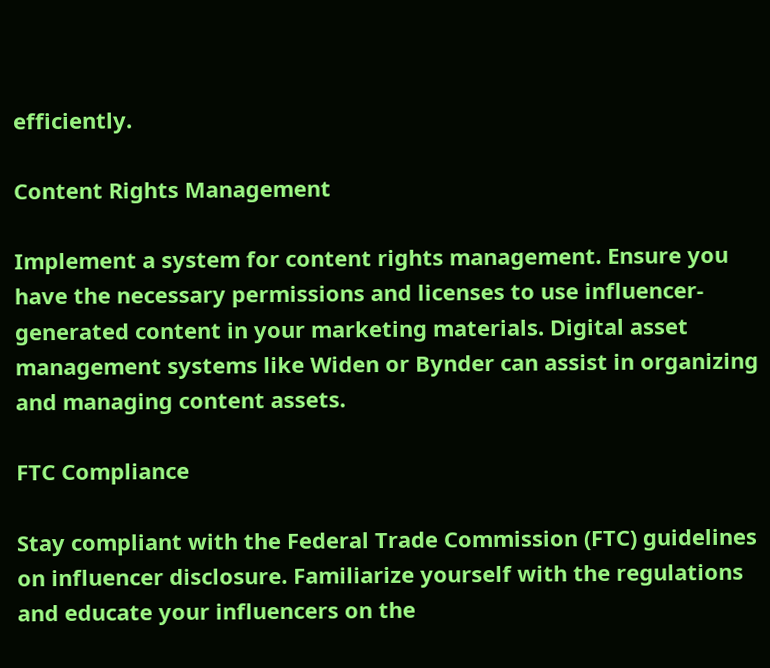efficiently.

Content Rights Management

Implement a system for content rights management. Ensure you have the necessary permissions and licenses to use influencer-generated content in your marketing materials. Digital asset management systems like Widen or Bynder can assist in organizing and managing content assets.

FTC Compliance

Stay compliant with the Federal Trade Commission (FTC) guidelines on influencer disclosure. Familiarize yourself with the regulations and educate your influencers on the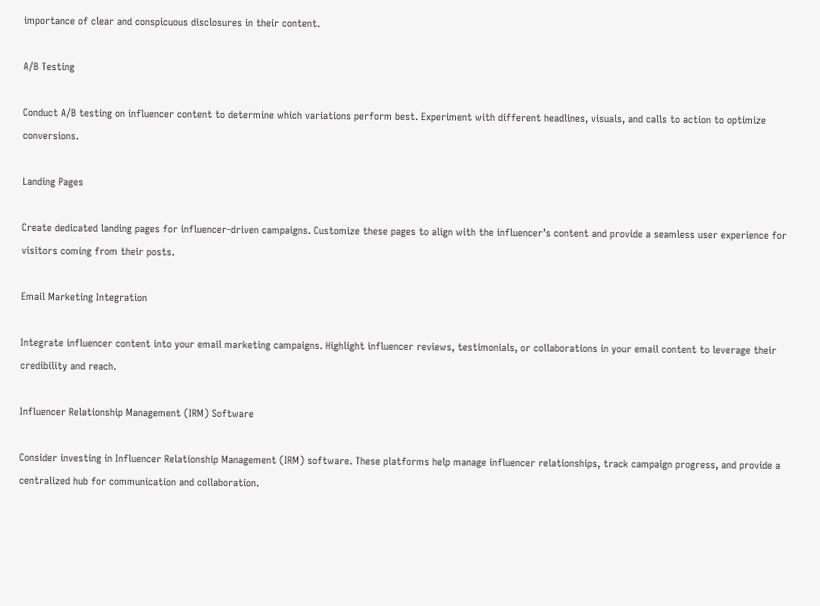importance of clear and conspicuous disclosures in their content.

A/B Testing

Conduct A/B testing on influencer content to determine which variations perform best. Experiment with different headlines, visuals, and calls to action to optimize conversions.

Landing Pages

Create dedicated landing pages for influencer-driven campaigns. Customize these pages to align with the influencer’s content and provide a seamless user experience for visitors coming from their posts.

Email Marketing Integration

Integrate influencer content into your email marketing campaigns. Highlight influencer reviews, testimonials, or collaborations in your email content to leverage their credibility and reach.

Influencer Relationship Management (IRM) Software

Consider investing in Influencer Relationship Management (IRM) software. These platforms help manage influencer relationships, track campaign progress, and provide a centralized hub for communication and collaboration.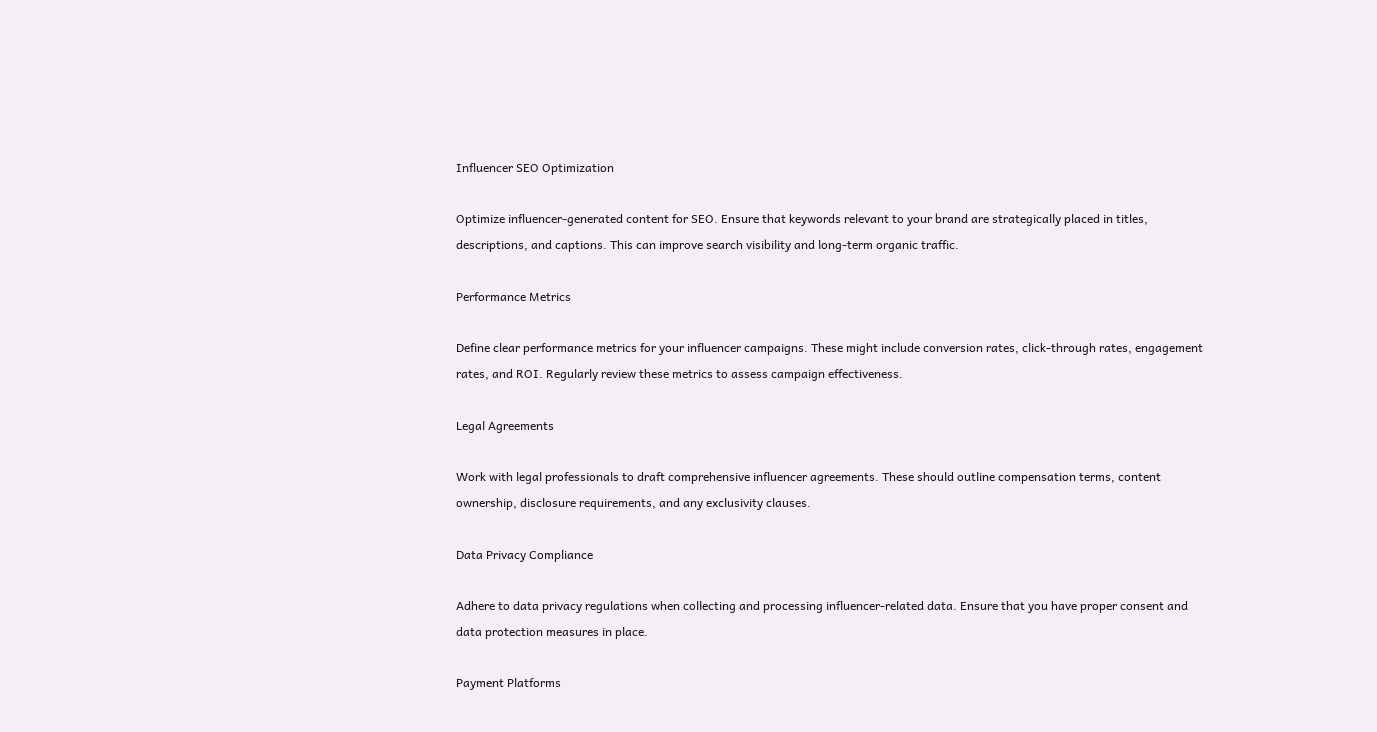Influencer SEO Optimization

Optimize influencer-generated content for SEO. Ensure that keywords relevant to your brand are strategically placed in titles, descriptions, and captions. This can improve search visibility and long-term organic traffic.

Performance Metrics

Define clear performance metrics for your influencer campaigns. These might include conversion rates, click-through rates, engagement rates, and ROI. Regularly review these metrics to assess campaign effectiveness.

Legal Agreements

Work with legal professionals to draft comprehensive influencer agreements. These should outline compensation terms, content ownership, disclosure requirements, and any exclusivity clauses.

Data Privacy Compliance

Adhere to data privacy regulations when collecting and processing influencer-related data. Ensure that you have proper consent and data protection measures in place.

Payment Platforms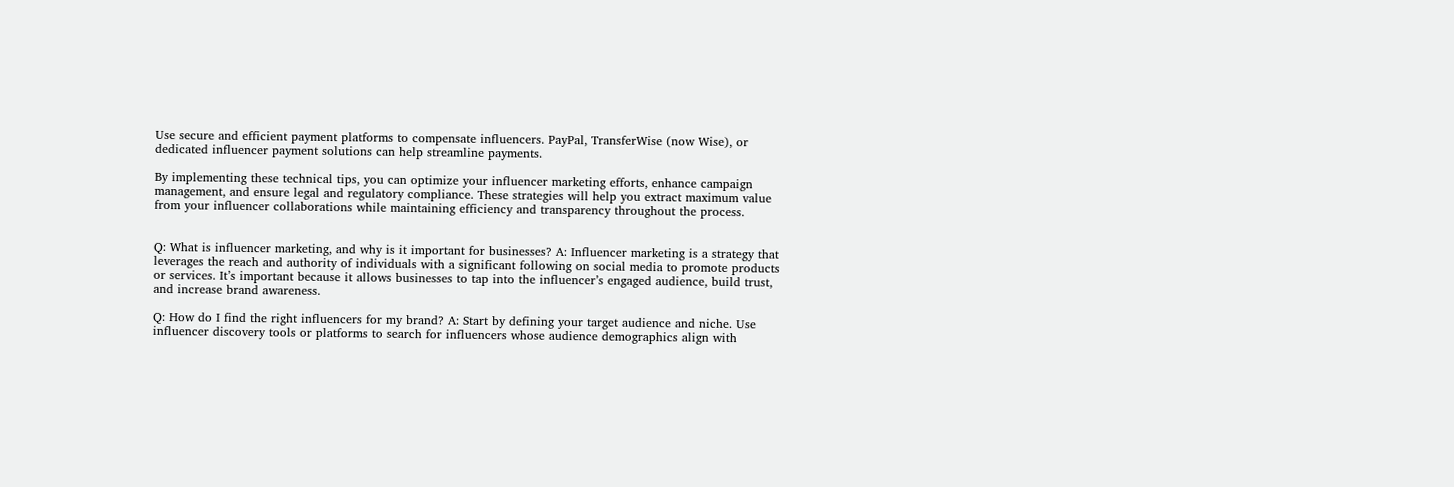Use secure and efficient payment platforms to compensate influencers. PayPal, TransferWise (now Wise), or dedicated influencer payment solutions can help streamline payments.

By implementing these technical tips, you can optimize your influencer marketing efforts, enhance campaign management, and ensure legal and regulatory compliance. These strategies will help you extract maximum value from your influencer collaborations while maintaining efficiency and transparency throughout the process.


Q: What is influencer marketing, and why is it important for businesses? A: Influencer marketing is a strategy that leverages the reach and authority of individuals with a significant following on social media to promote products or services. It’s important because it allows businesses to tap into the influencer’s engaged audience, build trust, and increase brand awareness.

Q: How do I find the right influencers for my brand? A: Start by defining your target audience and niche. Use influencer discovery tools or platforms to search for influencers whose audience demographics align with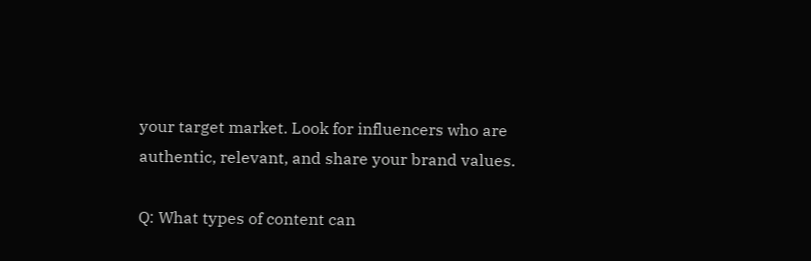your target market. Look for influencers who are authentic, relevant, and share your brand values.

Q: What types of content can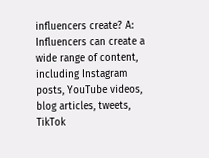influencers create? A: Influencers can create a wide range of content, including Instagram posts, YouTube videos, blog articles, tweets, TikTok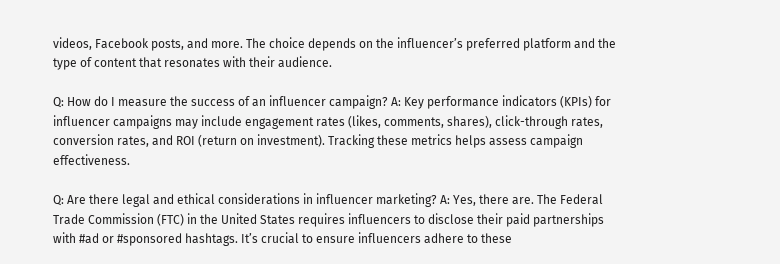videos, Facebook posts, and more. The choice depends on the influencer’s preferred platform and the type of content that resonates with their audience.

Q: How do I measure the success of an influencer campaign? A: Key performance indicators (KPIs) for influencer campaigns may include engagement rates (likes, comments, shares), click-through rates, conversion rates, and ROI (return on investment). Tracking these metrics helps assess campaign effectiveness.

Q: Are there legal and ethical considerations in influencer marketing? A: Yes, there are. The Federal Trade Commission (FTC) in the United States requires influencers to disclose their paid partnerships with #ad or #sponsored hashtags. It’s crucial to ensure influencers adhere to these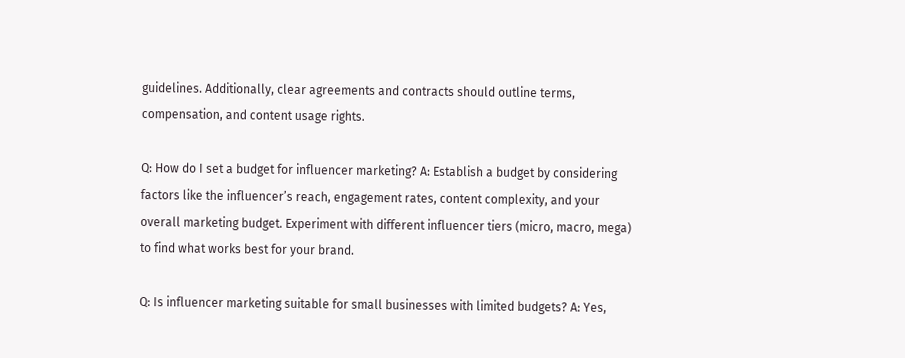guidelines. Additionally, clear agreements and contracts should outline terms, compensation, and content usage rights.

Q: How do I set a budget for influencer marketing? A: Establish a budget by considering factors like the influencer’s reach, engagement rates, content complexity, and your overall marketing budget. Experiment with different influencer tiers (micro, macro, mega) to find what works best for your brand.

Q: Is influencer marketing suitable for small businesses with limited budgets? A: Yes,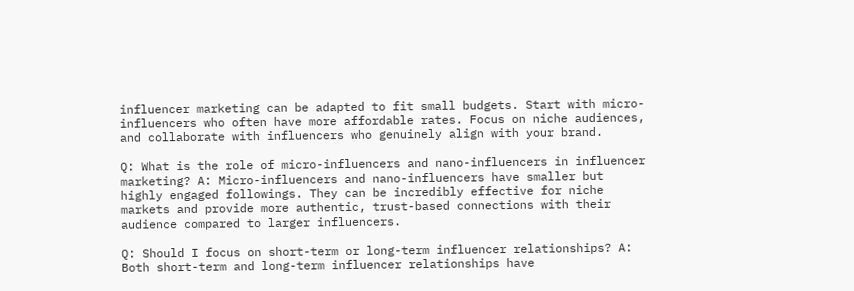influencer marketing can be adapted to fit small budgets. Start with micro-influencers who often have more affordable rates. Focus on niche audiences, and collaborate with influencers who genuinely align with your brand.

Q: What is the role of micro-influencers and nano-influencers in influencer marketing? A: Micro-influencers and nano-influencers have smaller but highly engaged followings. They can be incredibly effective for niche markets and provide more authentic, trust-based connections with their audience compared to larger influencers.

Q: Should I focus on short-term or long-term influencer relationships? A: Both short-term and long-term influencer relationships have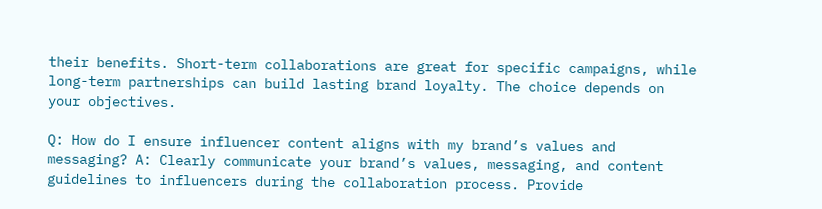their benefits. Short-term collaborations are great for specific campaigns, while long-term partnerships can build lasting brand loyalty. The choice depends on your objectives.

Q: How do I ensure influencer content aligns with my brand’s values and messaging? A: Clearly communicate your brand’s values, messaging, and content guidelines to influencers during the collaboration process. Provide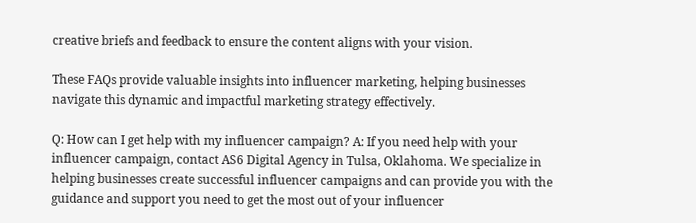creative briefs and feedback to ensure the content aligns with your vision.

These FAQs provide valuable insights into influencer marketing, helping businesses navigate this dynamic and impactful marketing strategy effectively.

Q: How can I get help with my influencer campaign? A: If you need help with your influencer campaign, contact AS6 Digital Agency in Tulsa, Oklahoma. We specialize in helping businesses create successful influencer campaigns and can provide you with the guidance and support you need to get the most out of your influencer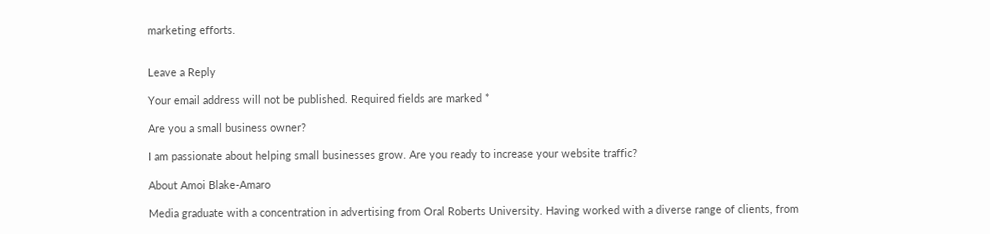marketing efforts.


Leave a Reply

Your email address will not be published. Required fields are marked *

Are you a small business owner?

I am passionate about helping small businesses grow. Are you ready to increase your website traffic?

About Amoi Blake-Amaro

Media graduate with a concentration in advertising from Oral Roberts University. Having worked with a diverse range of clients, from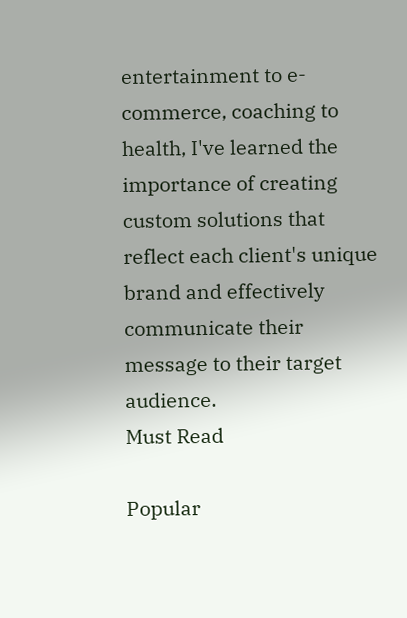entertainment to e-commerce, coaching to health, I've learned the importance of creating custom solutions that reflect each client's unique brand and effectively communicate their message to their target audience.
Must Read

Popular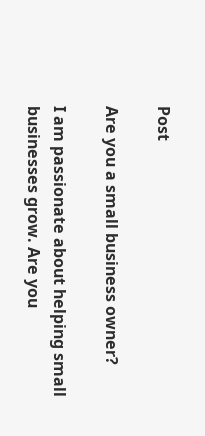Post

Are you a small business owner?

I am passionate about helping small businesses grow. Are you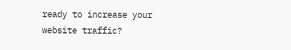ready to increase your website traffic?